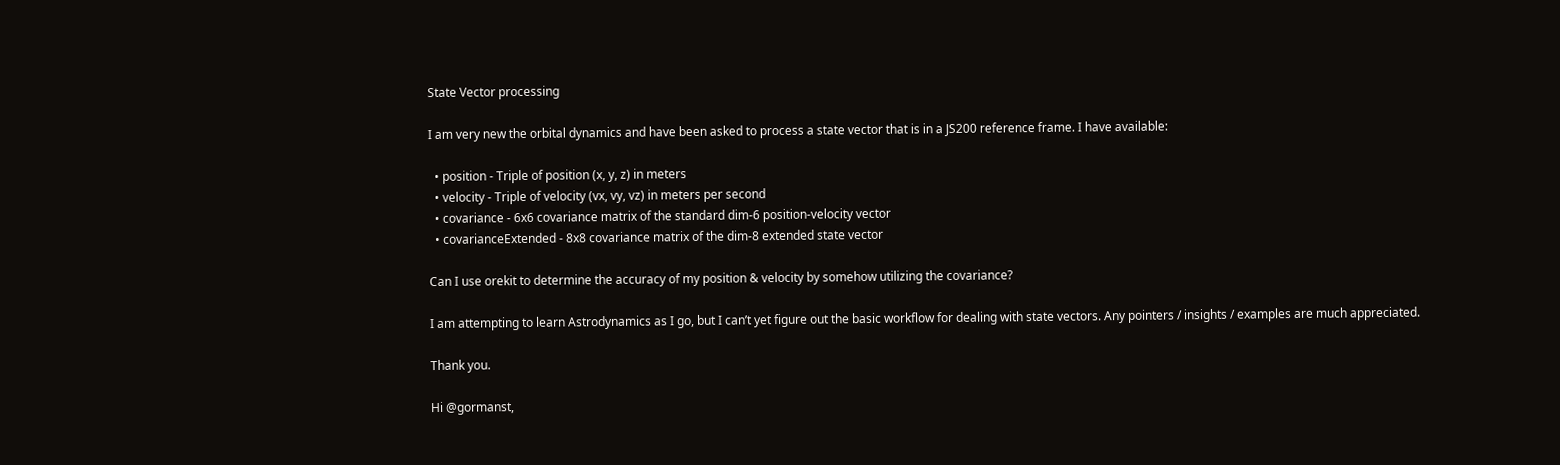State Vector processing

I am very new the orbital dynamics and have been asked to process a state vector that is in a JS200 reference frame. I have available:

  • position - Triple of position (x, y, z) in meters
  • velocity - Triple of velocity (vx, vy, vz) in meters per second
  • covariance - 6x6 covariance matrix of the standard dim-6 position-velocity vector
  • covarianceExtended - 8x8 covariance matrix of the dim-8 extended state vector

Can I use orekit to determine the accuracy of my position & velocity by somehow utilizing the covariance?

I am attempting to learn Astrodynamics as I go, but I can’t yet figure out the basic workflow for dealing with state vectors. Any pointers / insights / examples are much appreciated.

Thank you.

Hi @gormanst,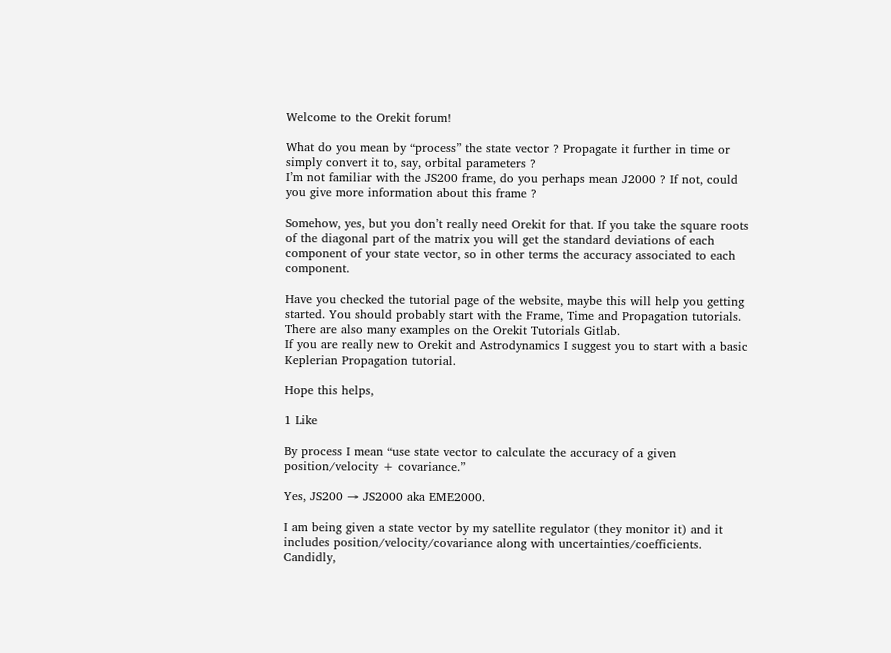Welcome to the Orekit forum!

What do you mean by “process” the state vector ? Propagate it further in time or simply convert it to, say, orbital parameters ?
I’m not familiar with the JS200 frame, do you perhaps mean J2000 ? If not, could you give more information about this frame ?

Somehow, yes, but you don’t really need Orekit for that. If you take the square roots of the diagonal part of the matrix you will get the standard deviations of each component of your state vector, so in other terms the accuracy associated to each component.

Have you checked the tutorial page of the website, maybe this will help you getting started. You should probably start with the Frame, Time and Propagation tutorials.
There are also many examples on the Orekit Tutorials Gitlab.
If you are really new to Orekit and Astrodynamics I suggest you to start with a basic Keplerian Propagation tutorial.

Hope this helps,

1 Like

By process I mean “use state vector to calculate the accuracy of a given position/velocity + covariance.”

Yes, JS200 → JS2000 aka EME2000.

I am being given a state vector by my satellite regulator (they monitor it) and it includes position/velocity/covariance along with uncertainties/coefficients. Candidly,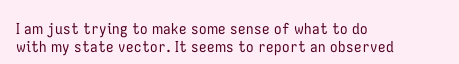I am just trying to make some sense of what to do with my state vector. It seems to report an observed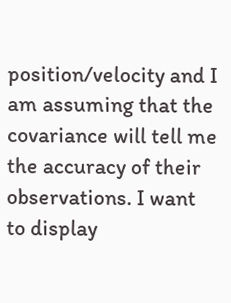position/velocity and I am assuming that the covariance will tell me the accuracy of their observations. I want to display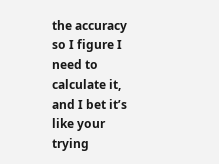the accuracy so I figure I need to calculate it, and I bet it’s like your trying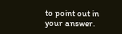to point out in your answer.